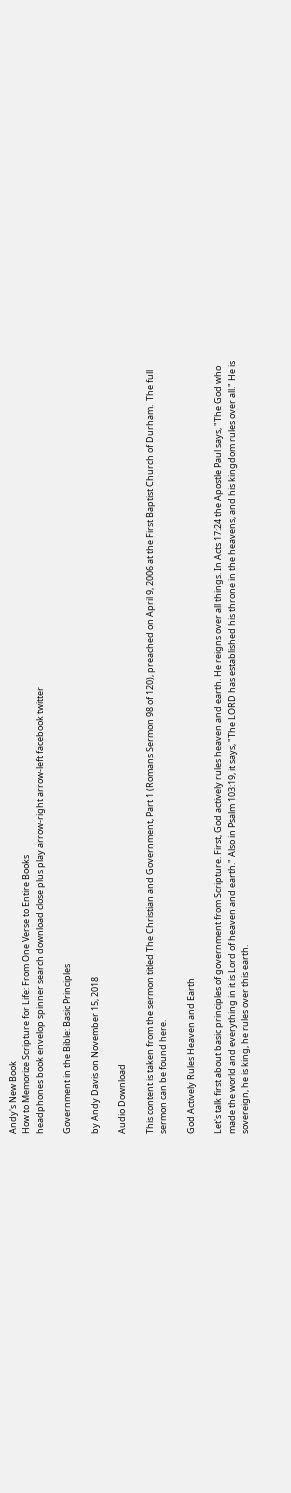Andy's New Book
How to Memorize Scripture for Life: From One Verse to Entire Books
headphones book envelop spinner search download close plus play arrow-right arrow-left facebook twitter

Government in the Bible: Basic Principles

by Andy Davis on November 15, 2018

Audio Download

This content is taken from the sermon titled The Christian and Government, Part 1 (Romans Sermon 98 of 120), preached on April 9, 2006 at the First Baptist Church of Durham.  The full sermon can be found here.

God Actively Rules Heaven and Earth

Let's talk first about basic principles of government from Scripture. First, God actively rules heaven and earth. He reigns over all things. In Acts 17:24 the Apostle Paul says, "The God who made the world and everything in it is Lord of heaven and earth." Also in Psalm 103:19, it says, "The LORD has established his throne in the heavens, and his kingdom rules over all." He is sovereign, he is king, he rules over this earth.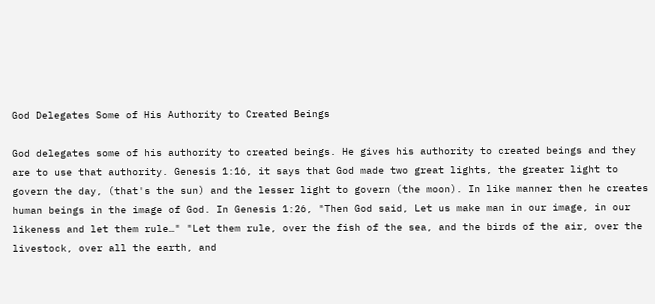God Delegates Some of His Authority to Created Beings

God delegates some of his authority to created beings. He gives his authority to created beings and they are to use that authority. Genesis 1:16, it says that God made two great lights, the greater light to govern the day, (that's the sun) and the lesser light to govern (the moon). In like manner then he creates human beings in the image of God. In Genesis 1:26, "Then God said, Let us make man in our image, in our likeness and let them rule…" "Let them rule, over the fish of the sea, and the birds of the air, over the livestock, over all the earth, and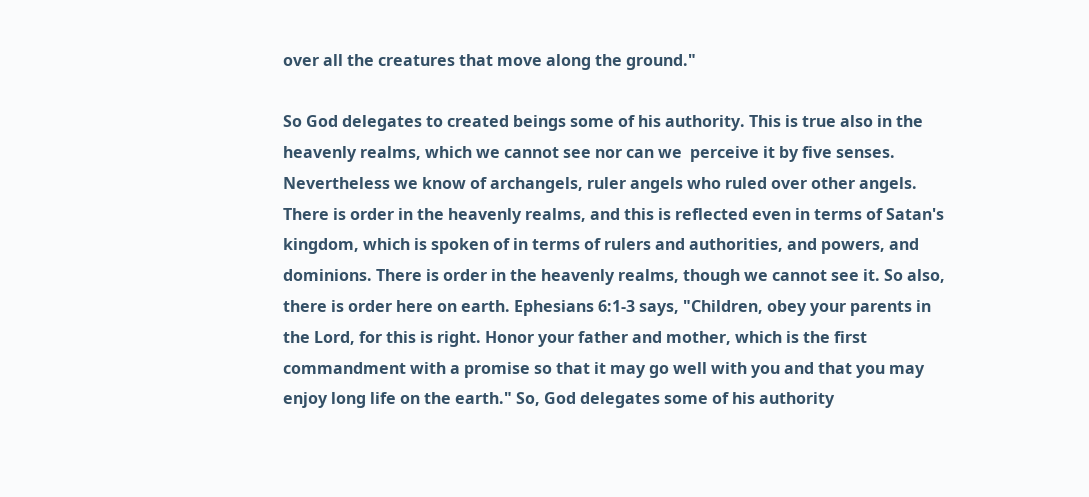over all the creatures that move along the ground."

So God delegates to created beings some of his authority. This is true also in the heavenly realms, which we cannot see nor can we  perceive it by five senses. Nevertheless we know of archangels, ruler angels who ruled over other angels. There is order in the heavenly realms, and this is reflected even in terms of Satan's kingdom, which is spoken of in terms of rulers and authorities, and powers, and dominions. There is order in the heavenly realms, though we cannot see it. So also, there is order here on earth. Ephesians 6:1-3 says, "Children, obey your parents in the Lord, for this is right. Honor your father and mother, which is the first commandment with a promise so that it may go well with you and that you may enjoy long life on the earth." So, God delegates some of his authority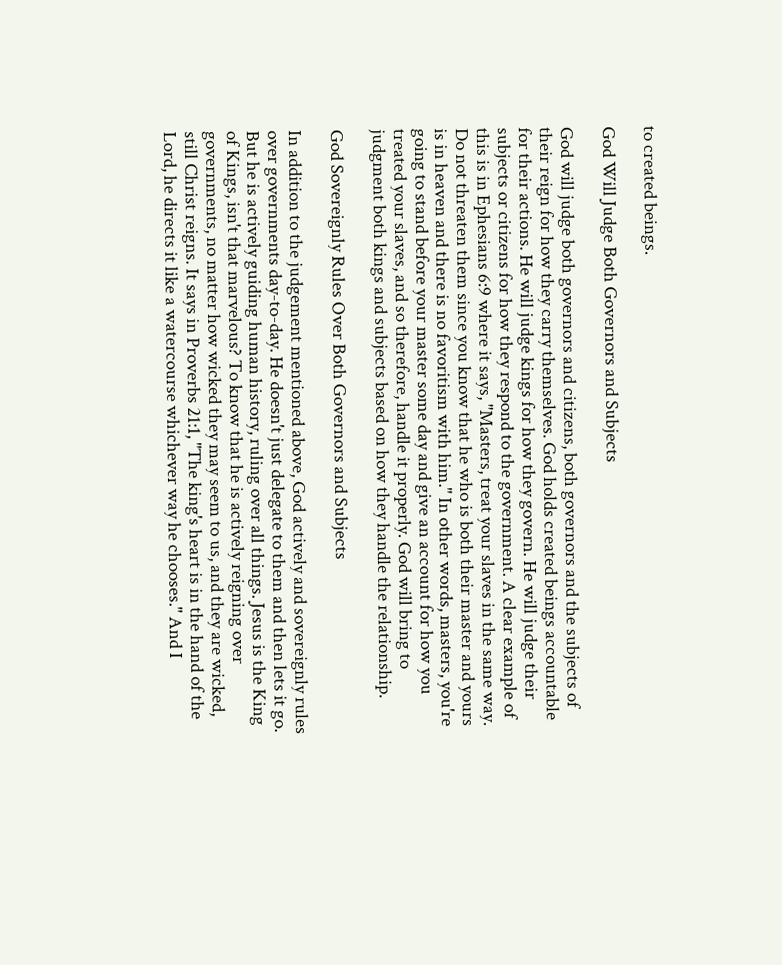to created beings.

God Will Judge Both Governors and Subjects

God will judge both governors and citizens, both governors and the subjects of their reign for how they carry themselves. God holds created beings accountable for their actions. He will judge kings for how they govern. He will judge their subjects or citizens for how they respond to the government. A clear example of this is in Ephesians 6:9 where it says, "Masters, treat your slaves in the same way. Do not threaten them since you know that he who is both their master and yours is in heaven and there is no favoritism with him." In other words, masters, you're going to stand before your master some day and give an account for how you treated your slaves, and so therefore, handle it properly. God will bring to judgment both kings and subjects based on how they handle the relationship.

God Sovereignly Rules Over Both Governors and Subjects

In addition to the judgement mentioned above, God actively and sovereignly rules over governments day-to-day. He doesn't just delegate to them and then lets it go. But he is actively guiding human history, ruling over all things. Jesus is the King of Kings, isn't that marvelous? To know that he is actively reigning over governments, no matter how wicked they may seem to us, and they are wicked, still Christ reigns. It says in Proverbs 21:1, "The king's heart is in the hand of the Lord, he directs it like a watercourse whichever way he chooses." And I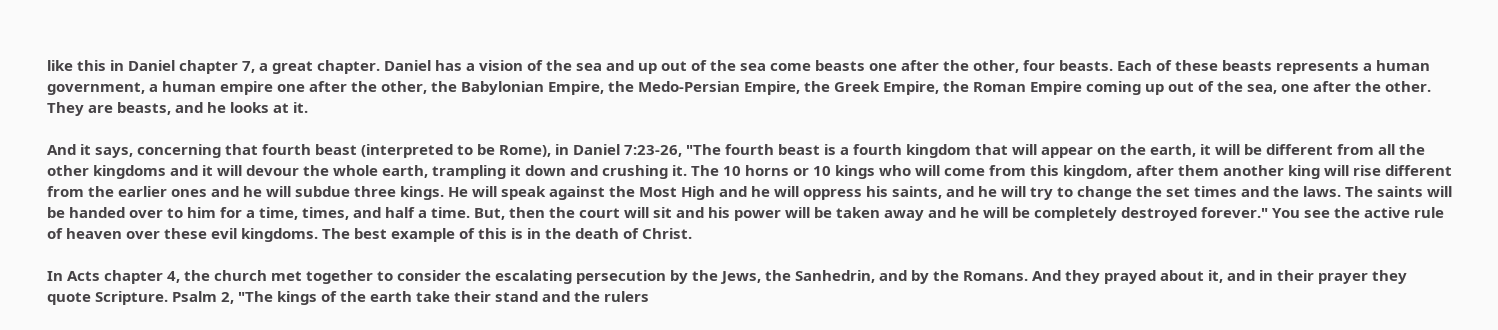like this in Daniel chapter 7, a great chapter. Daniel has a vision of the sea and up out of the sea come beasts one after the other, four beasts. Each of these beasts represents a human government, a human empire one after the other, the Babylonian Empire, the Medo-Persian Empire, the Greek Empire, the Roman Empire coming up out of the sea, one after the other. They are beasts, and he looks at it.

And it says, concerning that fourth beast (interpreted to be Rome), in Daniel 7:23-26, "The fourth beast is a fourth kingdom that will appear on the earth, it will be different from all the other kingdoms and it will devour the whole earth, trampling it down and crushing it. The 10 horns or 10 kings who will come from this kingdom, after them another king will rise different from the earlier ones and he will subdue three kings. He will speak against the Most High and he will oppress his saints, and he will try to change the set times and the laws. The saints will be handed over to him for a time, times, and half a time. But, then the court will sit and his power will be taken away and he will be completely destroyed forever." You see the active rule of heaven over these evil kingdoms. The best example of this is in the death of Christ.

In Acts chapter 4, the church met together to consider the escalating persecution by the Jews, the Sanhedrin, and by the Romans. And they prayed about it, and in their prayer they quote Scripture. Psalm 2, "The kings of the earth take their stand and the rulers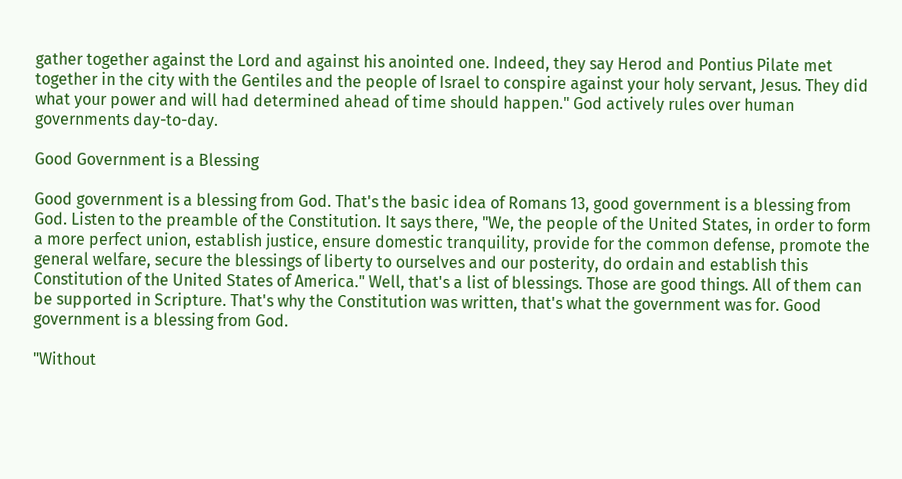gather together against the Lord and against his anointed one. Indeed, they say Herod and Pontius Pilate met together in the city with the Gentiles and the people of Israel to conspire against your holy servant, Jesus. They did what your power and will had determined ahead of time should happen." God actively rules over human governments day-to-day.

Good Government is a Blessing

Good government is a blessing from God. That's the basic idea of Romans 13, good government is a blessing from God. Listen to the preamble of the Constitution. It says there, "We, the people of the United States, in order to form a more perfect union, establish justice, ensure domestic tranquility, provide for the common defense, promote the general welfare, secure the blessings of liberty to ourselves and our posterity, do ordain and establish this Constitution of the United States of America." Well, that's a list of blessings. Those are good things. All of them can be supported in Scripture. That's why the Constitution was written, that's what the government was for. Good government is a blessing from God.

"Without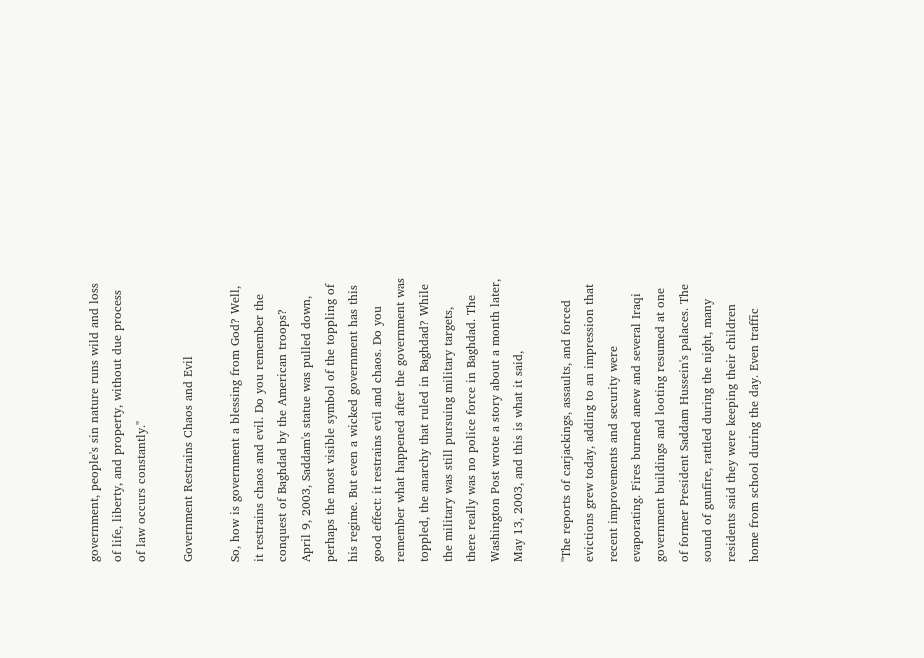government, people's sin nature runs wild and loss of life, liberty, and property, without due process of law occurs constantly."

Government Restrains Chaos and Evil

So, how is government a blessing from God? Well, it restrains chaos and evil. Do you remember the conquest of Baghdad by the American troops? April 9, 2003, Saddam's statue was pulled down, perhaps the most visible symbol of the toppling of his regime. But even a wicked government has this good effect: it restrains evil and chaos. Do you remember what happened after the government was toppled, the anarchy that ruled in Baghdad? While the military was still pursuing military targets, there really was no police force in Baghdad. The Washington Post wrote a story about a month later, May 13, 2003, and this is what it said,

"The reports of carjackings, assaults, and forced evictions grew today, adding to an impression that recent improvements and security were evaporating. Fires burned anew and several Iraqi government buildings and looting resumed at one of former President Saddam Hussein's palaces. The sound of gunfire, rattled during the night, many residents said they were keeping their children home from school during the day. Even traffic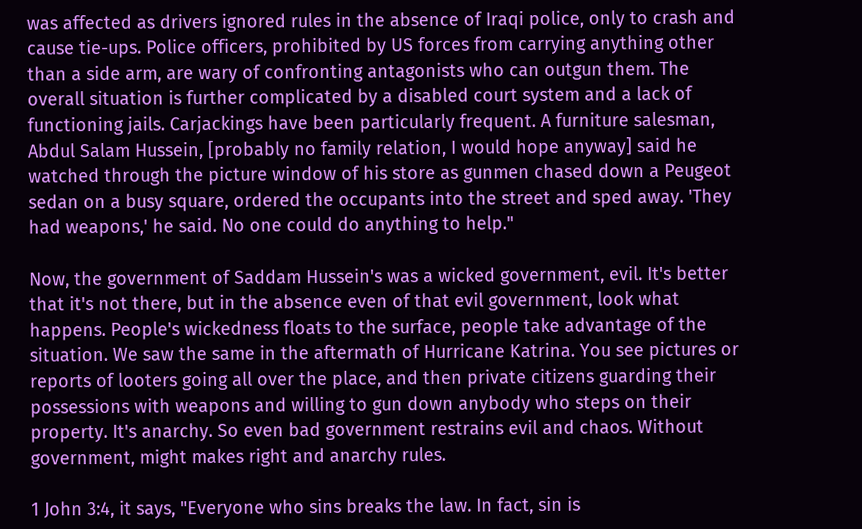was affected as drivers ignored rules in the absence of Iraqi police, only to crash and cause tie-ups. Police officers, prohibited by US forces from carrying anything other than a side arm, are wary of confronting antagonists who can outgun them. The overall situation is further complicated by a disabled court system and a lack of functioning jails. Carjackings have been particularly frequent. A furniture salesman, Abdul Salam Hussein, [probably no family relation, I would hope anyway] said he watched through the picture window of his store as gunmen chased down a Peugeot sedan on a busy square, ordered the occupants into the street and sped away. 'They had weapons,' he said. No one could do anything to help."

Now, the government of Saddam Hussein's was a wicked government, evil. It's better that it's not there, but in the absence even of that evil government, look what happens. People's wickedness floats to the surface, people take advantage of the situation. We saw the same in the aftermath of Hurricane Katrina. You see pictures or reports of looters going all over the place, and then private citizens guarding their possessions with weapons and willing to gun down anybody who steps on their property. It's anarchy. So even bad government restrains evil and chaos. Without government, might makes right and anarchy rules.

1 John 3:4, it says, "Everyone who sins breaks the law. In fact, sin is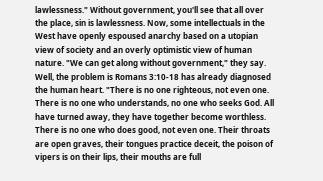lawlessness." Without government, you'll see that all over the place, sin is lawlessness. Now, some intellectuals in the West have openly espoused anarchy based on a utopian view of society and an overly optimistic view of human nature. "We can get along without government," they say. Well, the problem is Romans 3:10-18 has already diagnosed the human heart. "There is no one righteous, not even one. There is no one who understands, no one who seeks God. All have turned away, they have together become worthless. There is no one who does good, not even one. Their throats are open graves, their tongues practice deceit, the poison of vipers is on their lips, their mouths are full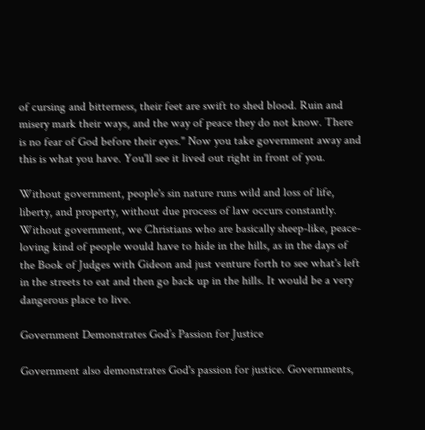of cursing and bitterness, their feet are swift to shed blood. Ruin and misery mark their ways, and the way of peace they do not know. There is no fear of God before their eyes." Now you take government away and this is what you have. You'll see it lived out right in front of you.

Without government, people's sin nature runs wild and loss of life, liberty, and property, without due process of law occurs constantly. Without government, we Christians who are basically sheep-like, peace-loving kind of people would have to hide in the hills, as in the days of the Book of Judges with Gideon and just venture forth to see what's left in the streets to eat and then go back up in the hills. It would be a very dangerous place to live.

Government Demonstrates God’s Passion for Justice

Government also demonstrates God's passion for justice. Governments,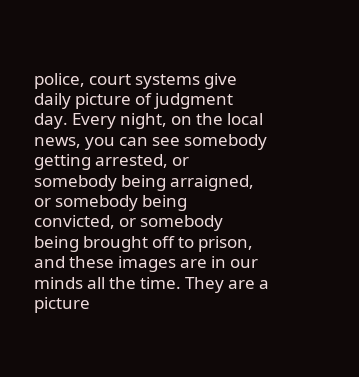police, court systems give daily picture of judgment day. Every night, on the local news, you can see somebody getting arrested, or somebody being arraigned, or somebody being convicted, or somebody being brought off to prison, and these images are in our minds all the time. They are a picture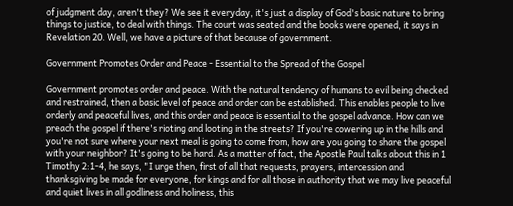of judgment day, aren't they? We see it everyday, it's just a display of God's basic nature to bring things to justice, to deal with things. The court was seated and the books were opened, it says in Revelation 20. Well, we have a picture of that because of government.

Government Promotes Order and Peace - Essential to the Spread of the Gospel

Government promotes order and peace. With the natural tendency of humans to evil being checked and restrained, then a basic level of peace and order can be established. This enables people to live orderly and peaceful lives, and this order and peace is essential to the gospel advance. How can we preach the gospel if there's rioting and looting in the streets? If you're cowering up in the hills and you're not sure where your next meal is going to come from, how are you going to share the gospel with your neighbor? It's going to be hard. As a matter of fact, the Apostle Paul talks about this in 1 Timothy 2:1-4, he says, "I urge then, first of all that requests, prayers, intercession and thanksgiving be made for everyone, for kings and for all those in authority that we may live peaceful and quiet lives in all godliness and holiness, this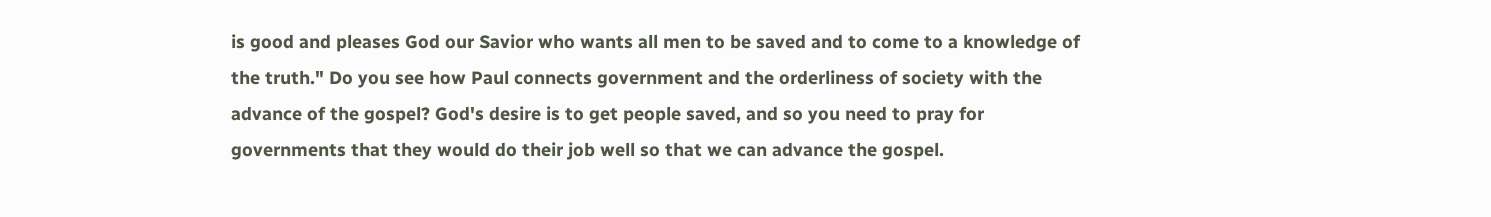is good and pleases God our Savior who wants all men to be saved and to come to a knowledge of the truth." Do you see how Paul connects government and the orderliness of society with the advance of the gospel? God's desire is to get people saved, and so you need to pray for governments that they would do their job well so that we can advance the gospel.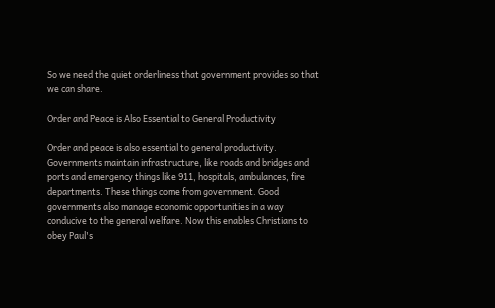So we need the quiet orderliness that government provides so that we can share.

Order and Peace is Also Essential to General Productivity

Order and peace is also essential to general productivity. Governments maintain infrastructure, like roads and bridges and ports and emergency things like 911, hospitals, ambulances, fire departments. These things come from government. Good governments also manage economic opportunities in a way conducive to the general welfare. Now this enables Christians to obey Paul's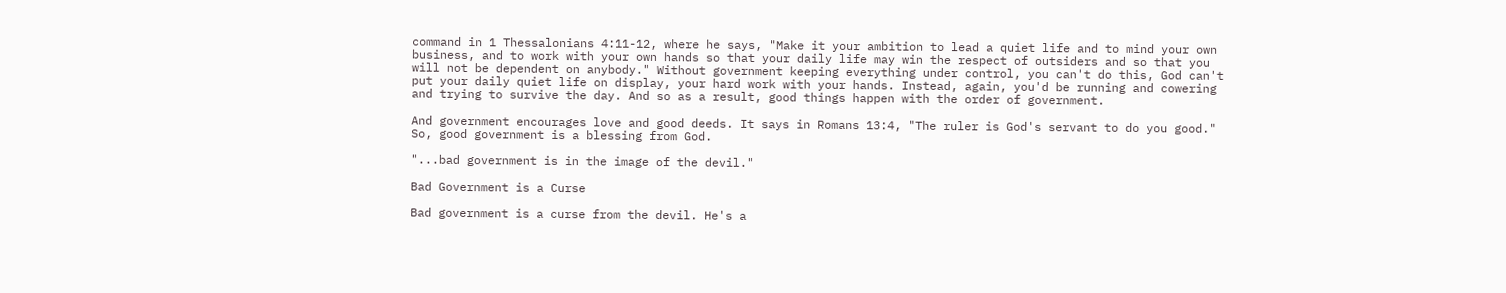command in 1 Thessalonians 4:11-12, where he says, "Make it your ambition to lead a quiet life and to mind your own business, and to work with your own hands so that your daily life may win the respect of outsiders and so that you will not be dependent on anybody." Without government keeping everything under control, you can't do this, God can't put your daily quiet life on display, your hard work with your hands. Instead, again, you'd be running and cowering and trying to survive the day. And so as a result, good things happen with the order of government.

And government encourages love and good deeds. It says in Romans 13:4, "The ruler is God's servant to do you good." So, good government is a blessing from God.

"...bad government is in the image of the devil."

Bad Government is a Curse

Bad government is a curse from the devil. He's a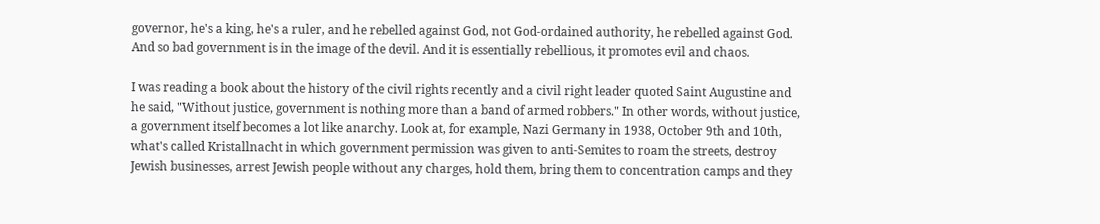governor, he's a king, he's a ruler, and he rebelled against God, not God-ordained authority, he rebelled against God. And so bad government is in the image of the devil. And it is essentially rebellious, it promotes evil and chaos.

I was reading a book about the history of the civil rights recently and a civil right leader quoted Saint Augustine and he said, "Without justice, government is nothing more than a band of armed robbers." In other words, without justice, a government itself becomes a lot like anarchy. Look at, for example, Nazi Germany in 1938, October 9th and 10th, what's called Kristallnacht in which government permission was given to anti-Semites to roam the streets, destroy Jewish businesses, arrest Jewish people without any charges, hold them, bring them to concentration camps and they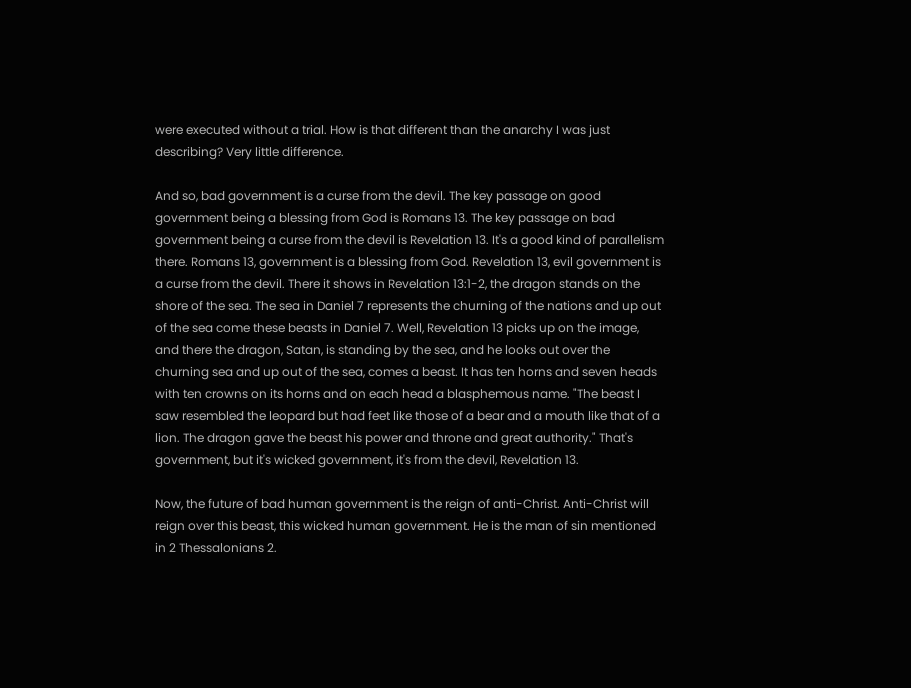were executed without a trial. How is that different than the anarchy I was just describing? Very little difference.

And so, bad government is a curse from the devil. The key passage on good government being a blessing from God is Romans 13. The key passage on bad government being a curse from the devil is Revelation 13. It's a good kind of parallelism there. Romans 13, government is a blessing from God. Revelation 13, evil government is a curse from the devil. There it shows in Revelation 13:1-2, the dragon stands on the shore of the sea. The sea in Daniel 7 represents the churning of the nations and up out of the sea come these beasts in Daniel 7. Well, Revelation 13 picks up on the image, and there the dragon, Satan, is standing by the sea, and he looks out over the churning sea and up out of the sea, comes a beast. It has ten horns and seven heads with ten crowns on its horns and on each head a blasphemous name. "The beast I saw resembled the leopard but had feet like those of a bear and a mouth like that of a lion. The dragon gave the beast his power and throne and great authority." That's government, but it's wicked government, it's from the devil, Revelation 13.

Now, the future of bad human government is the reign of anti-Christ. Anti-Christ will reign over this beast, this wicked human government. He is the man of sin mentioned in 2 Thessalonians 2.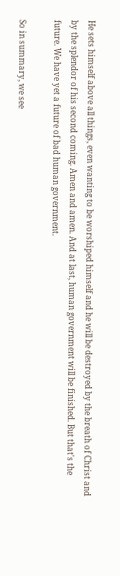He sets himself above all things, even wanting to be worshiped himself and he will be destroyed by the breath of Christ and by the splendor of his second coming. Amen and amen. And at last, human government will be finished. But that's the future. We have yet a future of bad human government.

So in summary, we see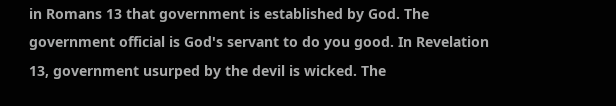in Romans 13 that government is established by God. The government official is God's servant to do you good. In Revelation 13, government usurped by the devil is wicked. The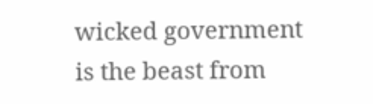wicked government is the beast from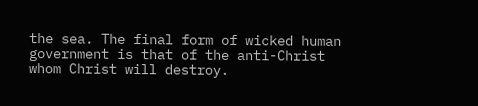the sea. The final form of wicked human government is that of the anti-Christ whom Christ will destroy.